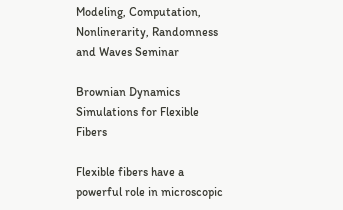Modeling, Computation, Nonlinerarity, Randomness and Waves Seminar

Brownian Dynamics Simulations for Flexible Fibers

Flexible fibers have a powerful role in microscopic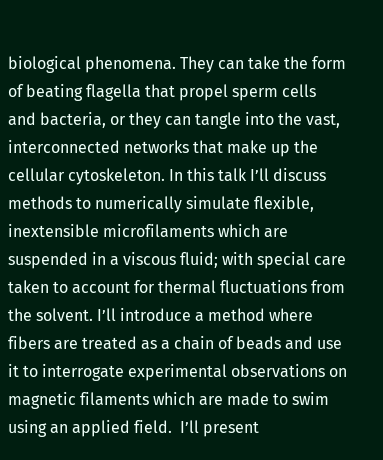biological phenomena. They can take the form of beating flagella that propel sperm cells and bacteria, or they can tangle into the vast, interconnected networks that make up the cellular cytoskeleton. In this talk I’ll discuss methods to numerically simulate flexible, inextensible microfilaments which are suspended in a viscous fluid; with special care taken to account for thermal fluctuations from the solvent. I’ll introduce a method where fibers are treated as a chain of beads and use it to interrogate experimental observations on magnetic filaments which are made to swim using an applied field.  I’ll present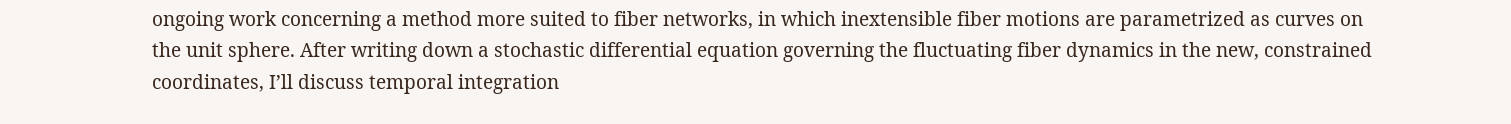ongoing work concerning a method more suited to fiber networks, in which inextensible fiber motions are parametrized as curves on the unit sphere. After writing down a stochastic differential equation governing the fluctuating fiber dynamics in the new, constrained coordinates, I’ll discuss temporal integration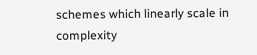schemes which linearly scale in complexity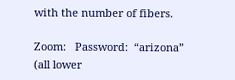with the number of fibers.

Zoom:   Password:  “arizona” (all lower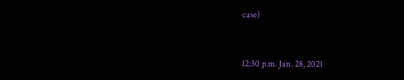case)


12:30 p.m. Jan. 28, 2021